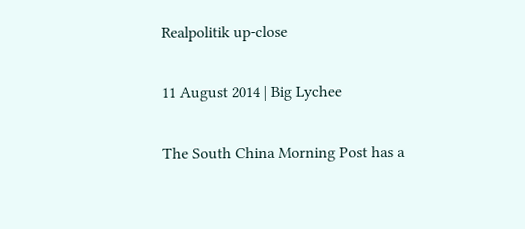Realpolitik up-close

11 August 2014 | Big Lychee

The South China Morning Post has a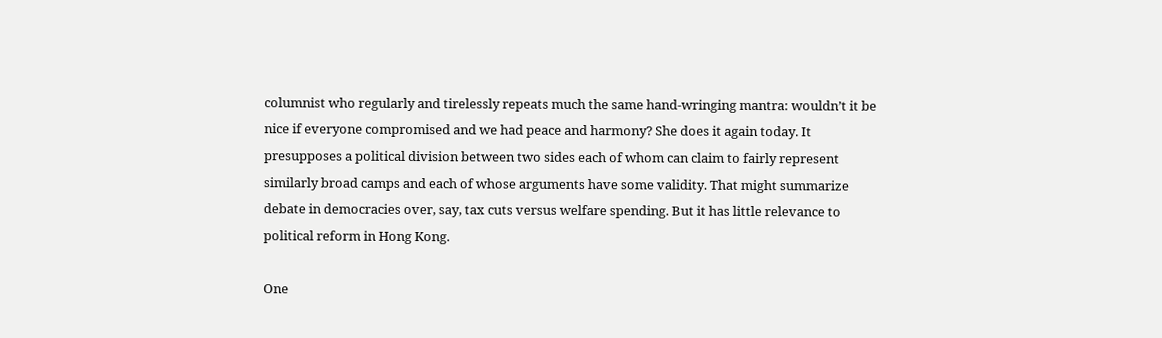columnist who regularly and tirelessly repeats much the same hand-wringing mantra: wouldn’t it be nice if everyone compromised and we had peace and harmony? She does it again today. It presupposes a political division between two sides each of whom can claim to fairly represent similarly broad camps and each of whose arguments have some validity. That might summarize debate in democracies over, say, tax cuts versus welfare spending. But it has little relevance to political reform in Hong Kong.

One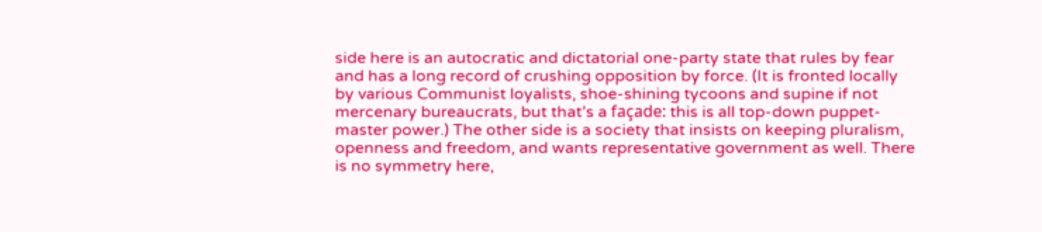side here is an autocratic and dictatorial one-party state that rules by fear and has a long record of crushing opposition by force. (It is fronted locally by various Communist loyalists, shoe-shining tycoons and supine if not mercenary bureaucrats, but that’s a façade: this is all top-down puppet-master power.) The other side is a society that insists on keeping pluralism, openness and freedom, and wants representative government as well. There is no symmetry here,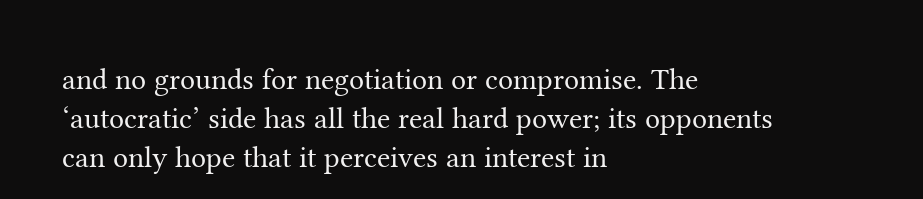and no grounds for negotiation or compromise. The ‘autocratic’ side has all the real hard power; its opponents can only hope that it perceives an interest in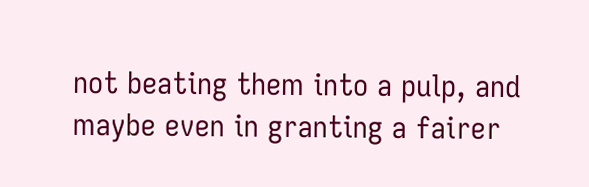not beating them into a pulp, and maybe even in granting a fairer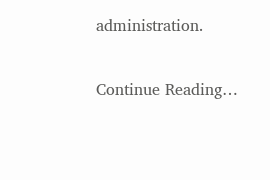administration.

Continue Reading…